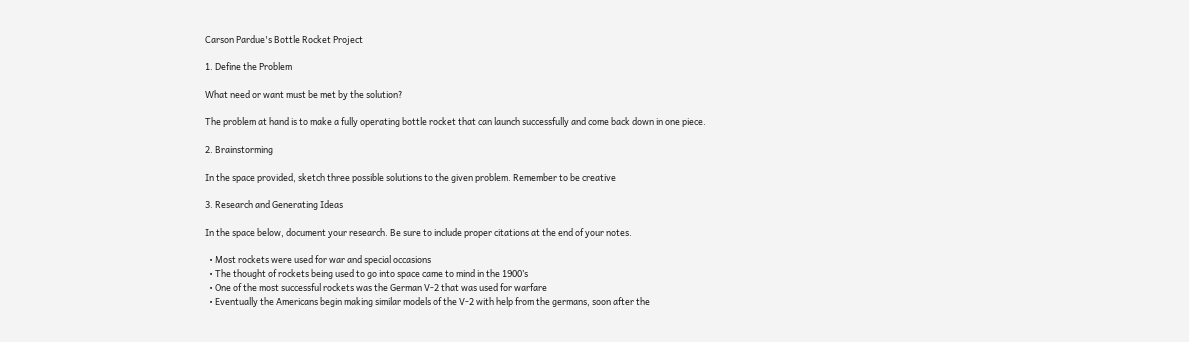Carson Pardue's Bottle Rocket Project

1. Define the Problem

What need or want must be met by the solution?

The problem at hand is to make a fully operating bottle rocket that can launch successfully and come back down in one piece.

2. Brainstorming

In the space provided, sketch three possible solutions to the given problem. Remember to be creative

3. Research and Generating Ideas

In the space below, document your research. Be sure to include proper citations at the end of your notes.

  • Most rockets were used for war and special occasions
  • The thought of rockets being used to go into space came to mind in the 1900’s
  • One of the most successful rockets was the German V-2 that was used for warfare
  • Eventually the Americans begin making similar models of the V-2 with help from the germans, soon after the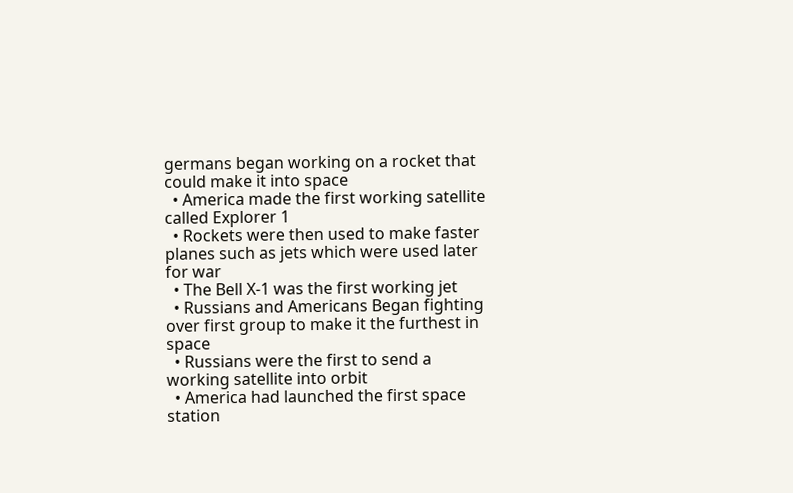germans began working on a rocket that could make it into space
  • America made the first working satellite called Explorer 1
  • Rockets were then used to make faster planes such as jets which were used later for war
  • The Bell X-1 was the first working jet
  • Russians and Americans Began fighting over first group to make it the furthest in space
  • Russians were the first to send a working satellite into orbit
  • America had launched the first space station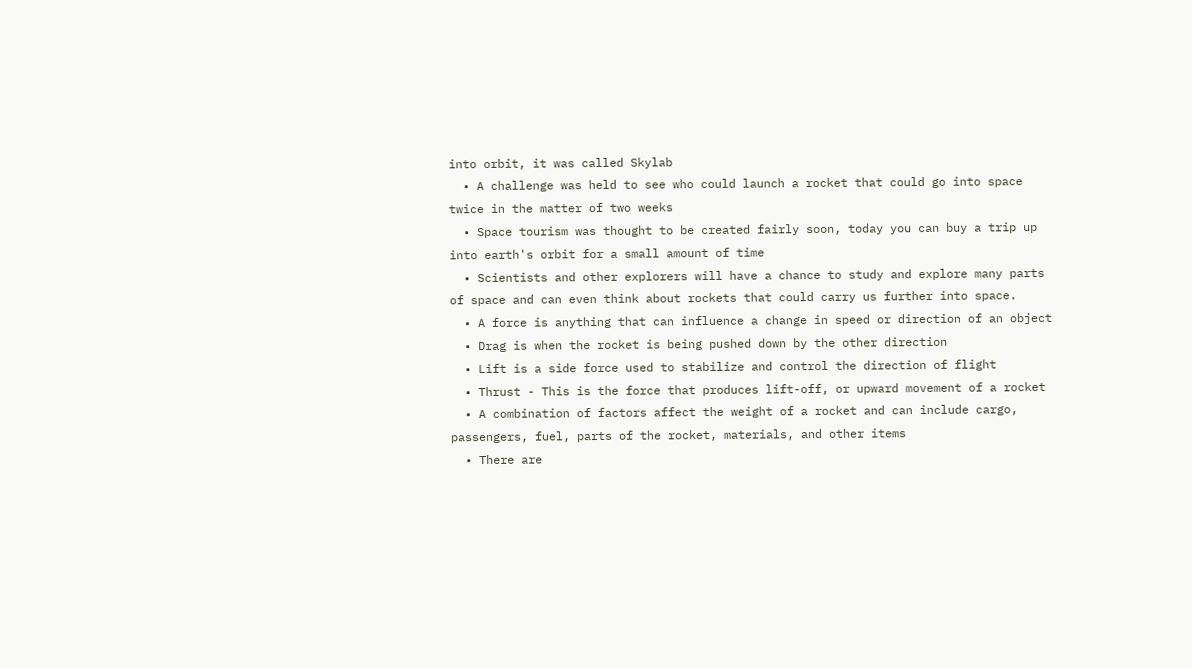into orbit, it was called Skylab
  • A challenge was held to see who could launch a rocket that could go into space twice in the matter of two weeks
  • Space tourism was thought to be created fairly soon, today you can buy a trip up into earth's orbit for a small amount of time
  • Scientists and other explorers will have a chance to study and explore many parts of space and can even think about rockets that could carry us further into space.
  • A force is anything that can influence a change in speed or direction of an object
  • Drag is when the rocket is being pushed down by the other direction
  • Lift is a side force used to stabilize and control the direction of flight
  • Thrust - This is the force that produces lift-off, or upward movement of a rocket
  • A combination of factors affect the weight of a rocket and can include cargo, passengers, fuel, parts of the rocket, materials, and other items
  • There are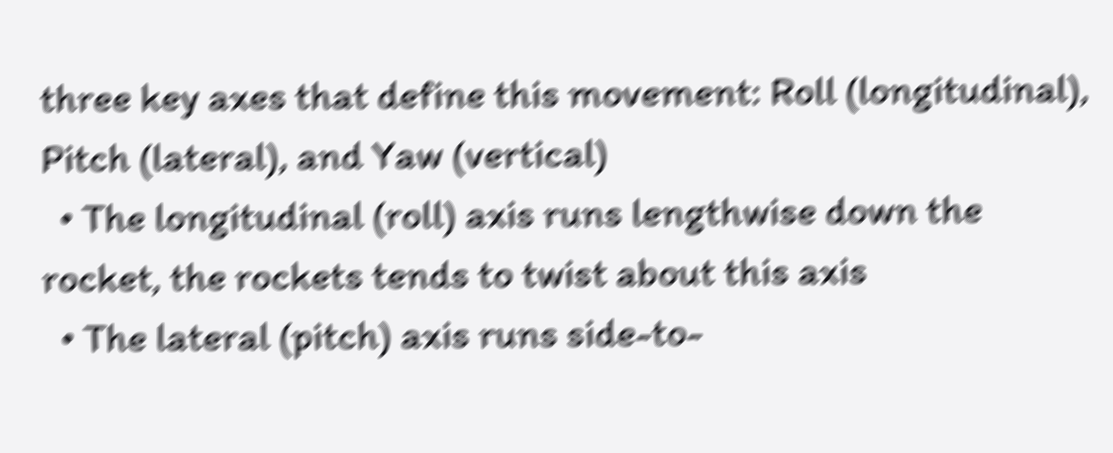three key axes that define this movement: Roll (longitudinal), Pitch (lateral), and Yaw (vertical)
  • The longitudinal (roll) axis runs lengthwise down the rocket, the rockets tends to twist about this axis
  • The lateral (pitch) axis runs side-to-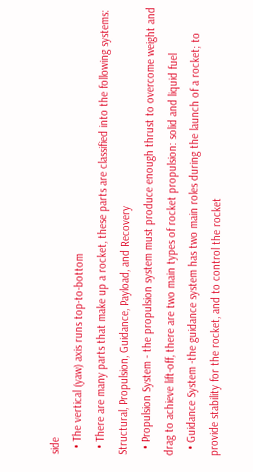side
  • The vertical (yaw) axis runs top-to-bottom
  • There are many parts that make up a rocket, these parts are classified into the following systems: Structural, Propulsion, Guidance, Payload, and Recovery
  • Propulsion System - the propulsion system must produce enough thrust to overcome weight and drag to achieve lift-off, there are two main types of rocket propulsion: solid and liquid fuel
  • Guidance System -the guidance system has two main roles during the launch of a rocket; to provide stability for the rocket, and to control the rocket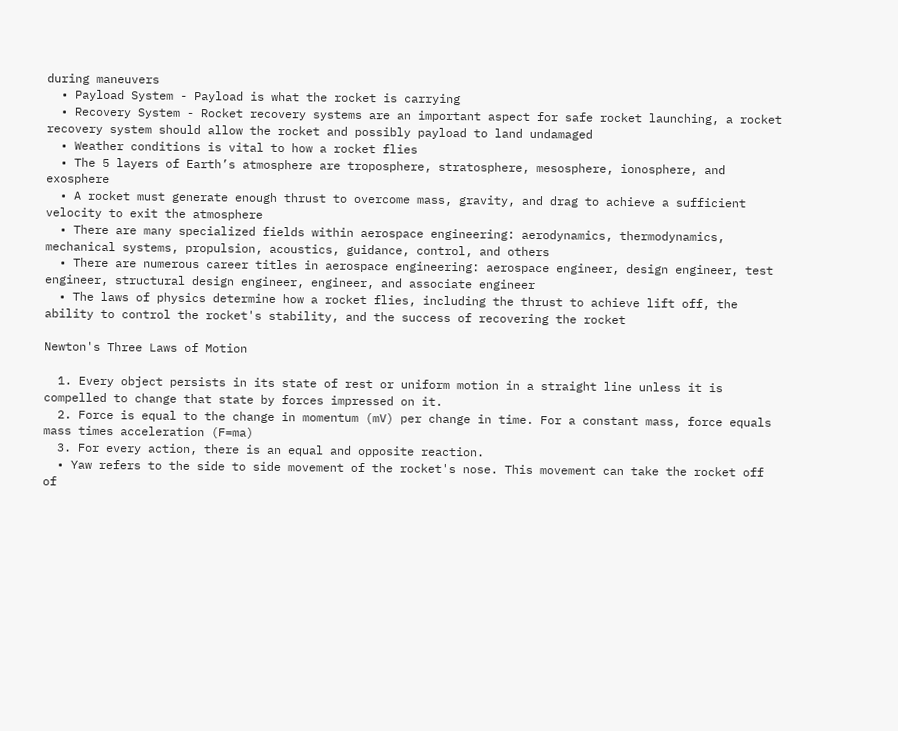during maneuvers
  • Payload System - Payload is what the rocket is carrying
  • Recovery System - Rocket recovery systems are an important aspect for safe rocket launching, a rocket recovery system should allow the rocket and possibly payload to land undamaged
  • Weather conditions is vital to how a rocket flies
  • The 5 layers of Earth’s atmosphere are troposphere, stratosphere, mesosphere, ionosphere, and exosphere
  • A rocket must generate enough thrust to overcome mass, gravity, and drag to achieve a sufficient velocity to exit the atmosphere
  • There are many specialized fields within aerospace engineering: aerodynamics, thermodynamics, mechanical systems, propulsion, acoustics, guidance, control, and others
  • There are numerous career titles in aerospace engineering: aerospace engineer, design engineer, test engineer, structural design engineer, engineer, and associate engineer
  • The laws of physics determine how a rocket flies, including the thrust to achieve lift off, the ability to control the rocket's stability, and the success of recovering the rocket

Newton's Three Laws of Motion

  1. Every object persists in its state of rest or uniform motion in a straight line unless it is compelled to change that state by forces impressed on it.
  2. Force is equal to the change in momentum (mV) per change in time. For a constant mass, force equals mass times acceleration (F=ma)
  3. For every action, there is an equal and opposite reaction.
  • Yaw refers to the side to side movement of the rocket's nose. This movement can take the rocket off of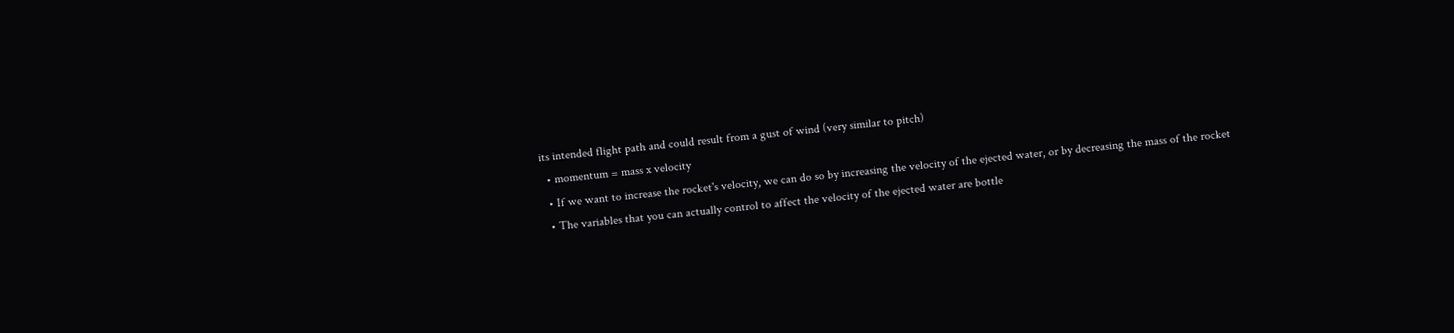its intended flight path and could result from a gust of wind (very similar to pitch)
  • momentum = mass x velocity
  • If we want to increase the rocket's velocity, we can do so by increasing the velocity of the ejected water, or by decreasing the mass of the rocket
  • The variables that you can actually control to affect the velocity of the ejected water are bottle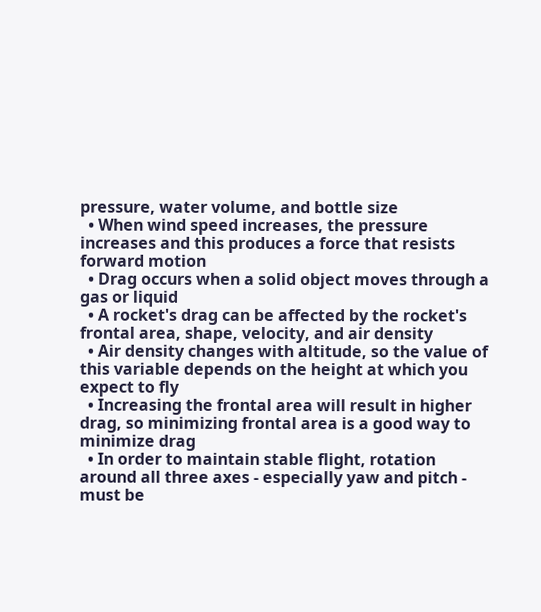pressure, water volume, and bottle size
  • When wind speed increases, the pressure increases and this produces a force that resists forward motion
  • Drag occurs when a solid object moves through a gas or liquid
  • A rocket's drag can be affected by the rocket's frontal area, shape, velocity, and air density
  • Air density changes with altitude, so the value of this variable depends on the height at which you expect to fly
  • Increasing the frontal area will result in higher drag, so minimizing frontal area is a good way to minimize drag
  • In order to maintain stable flight, rotation around all three axes - especially yaw and pitch - must be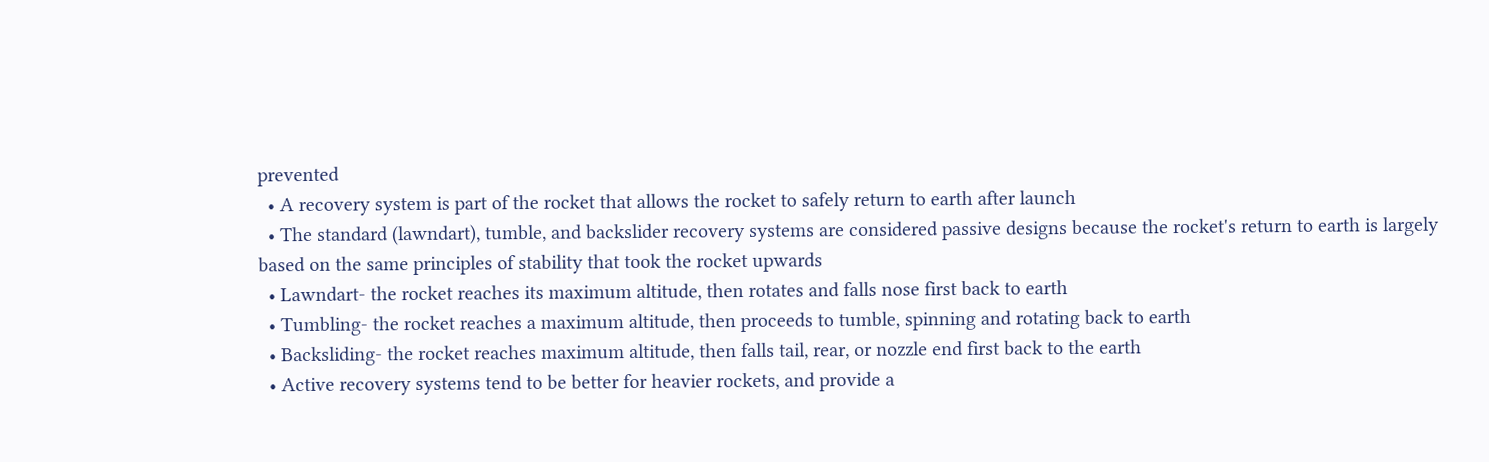prevented
  • A recovery system is part of the rocket that allows the rocket to safely return to earth after launch
  • The standard (lawndart), tumble, and backslider recovery systems are considered passive designs because the rocket's return to earth is largely based on the same principles of stability that took the rocket upwards
  • Lawndart- the rocket reaches its maximum altitude, then rotates and falls nose first back to earth
  • Tumbling- the rocket reaches a maximum altitude, then proceeds to tumble, spinning and rotating back to earth
  • Backsliding- the rocket reaches maximum altitude, then falls tail, rear, or nozzle end first back to the earth
  • Active recovery systems tend to be better for heavier rockets, and provide a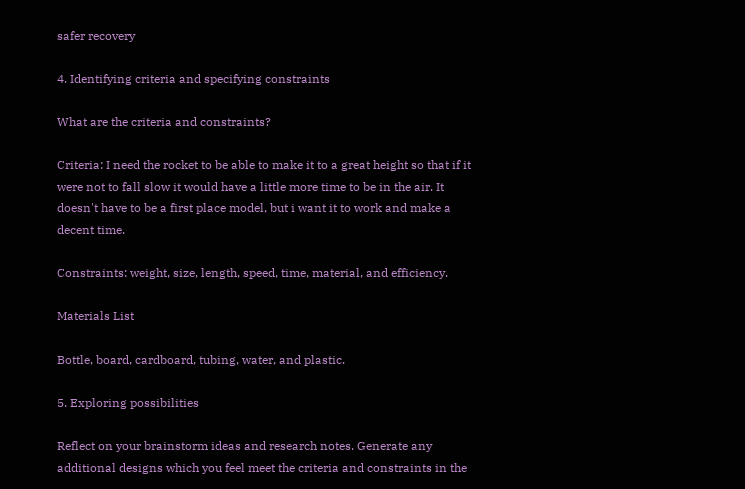safer recovery

4. Identifying criteria and specifying constraints

What are the criteria and constraints?

Criteria: I need the rocket to be able to make it to a great height so that if it were not to fall slow it would have a little more time to be in the air. It doesn't have to be a first place model, but i want it to work and make a decent time.

Constraints: weight, size, length, speed, time, material, and efficiency.

Materials List

Bottle, board, cardboard, tubing, water, and plastic.

5. Exploring possibilities

Reflect on your brainstorm ideas and research notes. Generate any additional designs which you feel meet the criteria and constraints in the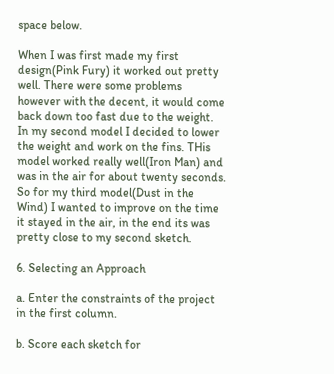space below.

When I was first made my first design(Pink Fury) it worked out pretty well. There were some problems however with the decent, it would come back down too fast due to the weight. In my second model I decided to lower the weight and work on the fins. THis model worked really well(Iron Man) and was in the air for about twenty seconds. So for my third model(Dust in the Wind) I wanted to improve on the time it stayed in the air, in the end its was pretty close to my second sketch.

6. Selecting an Approach

a. Enter the constraints of the project in the first column.

b. Score each sketch for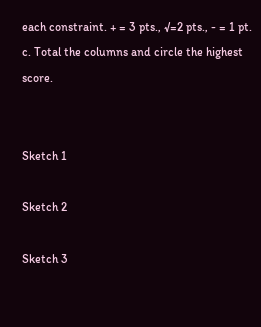each constraint. + = 3 pts., √=2 pts., - = 1 pt. c. Total the columns and circle the highest score.


Sketch 1

Sketch 2

Sketch 3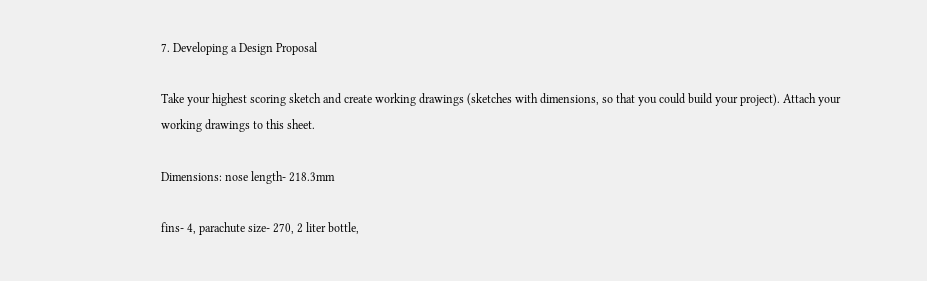7. Developing a Design Proposal

Take your highest scoring sketch and create working drawings (sketches with dimensions, so that you could build your project). Attach your working drawings to this sheet.

Dimensions: nose length- 218.3mm

fins- 4, parachute size- 270, 2 liter bottle,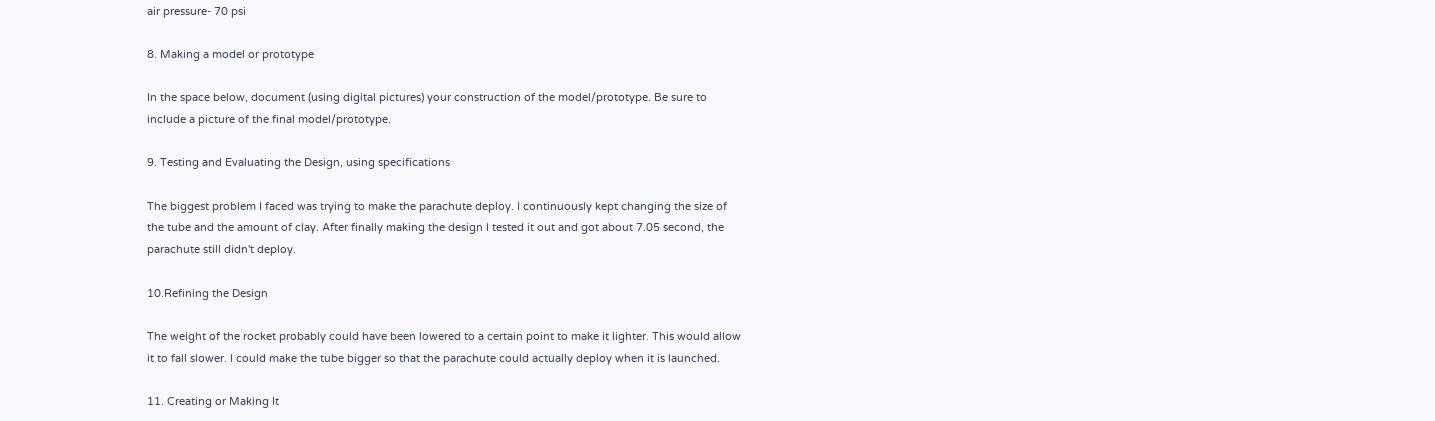air pressure- 70 psi

8. Making a model or prototype

In the space below, document (using digital pictures) your construction of the model/prototype. Be sure to include a picture of the final model/prototype.

9. Testing and Evaluating the Design, using specifications

The biggest problem I faced was trying to make the parachute deploy. I continuously kept changing the size of the tube and the amount of clay. After finally making the design I tested it out and got about 7.05 second, the parachute still didn't deploy.

10.Refining the Design

The weight of the rocket probably could have been lowered to a certain point to make it lighter. This would allow it to fall slower. I could make the tube bigger so that the parachute could actually deploy when it is launched.

11. Creating or Making It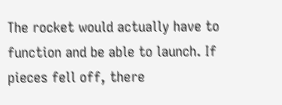The rocket would actually have to function and be able to launch. If pieces fell off, there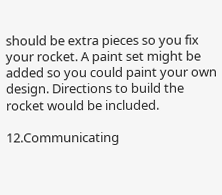should be extra pieces so you fix your rocket. A paint set might be added so you could paint your own design. Directions to build the rocket would be included.

12.Communicating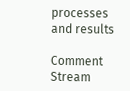processes and results

Comment Stream